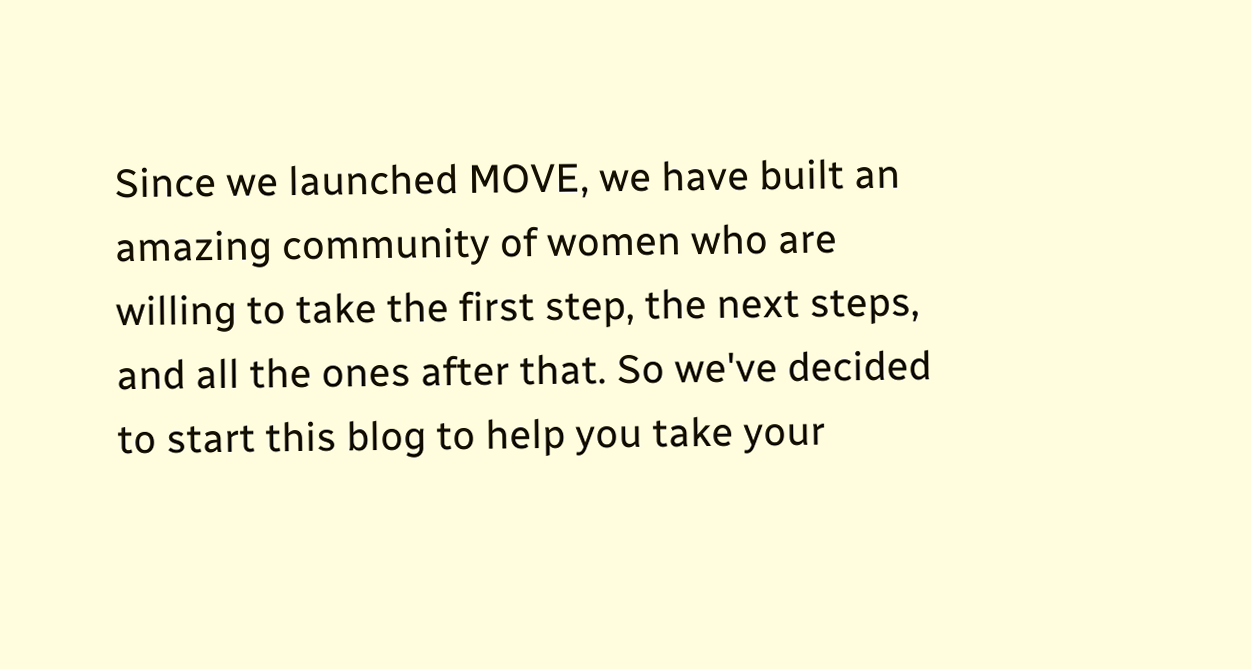Since we launched MOVE, we have built an amazing community of women who are willing to take the first step, the next steps, and all the ones after that. So we've decided to start this blog to help you take your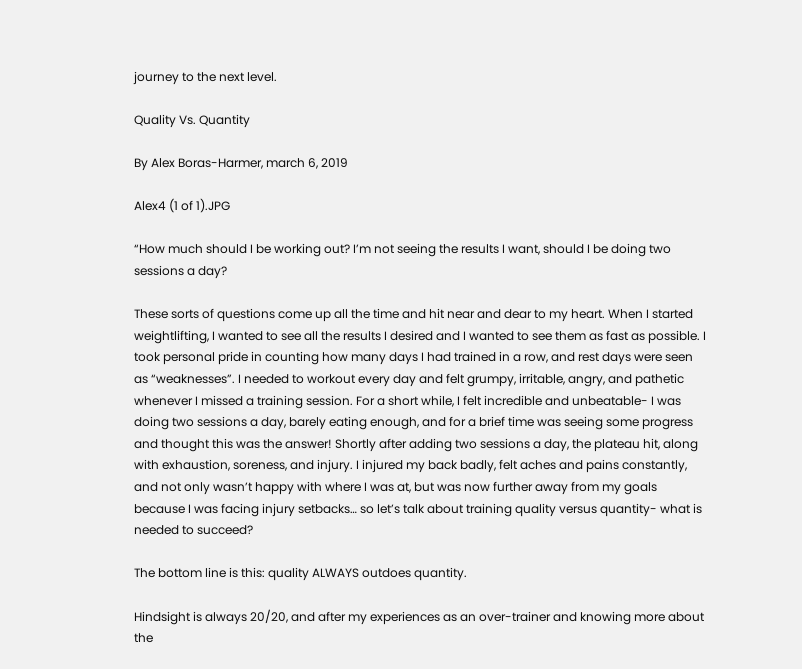journey to the next level.

Quality Vs. Quantity

By Alex Boras-Harmer, march 6, 2019

Alex4 (1 of 1).JPG

“How much should I be working out? I’m not seeing the results I want, should I be doing two sessions a day?

These sorts of questions come up all the time and hit near and dear to my heart. When I started weightlifting, I wanted to see all the results I desired and I wanted to see them as fast as possible. I took personal pride in counting how many days I had trained in a row, and rest days were seen as “weaknesses”. I needed to workout every day and felt grumpy, irritable, angry, and pathetic whenever I missed a training session. For a short while, I felt incredible and unbeatable- I was doing two sessions a day, barely eating enough, and for a brief time was seeing some progress and thought this was the answer! Shortly after adding two sessions a day, the plateau hit, along with exhaustion, soreness, and injury. I injured my back badly, felt aches and pains constantly, and not only wasn’t happy with where I was at, but was now further away from my goals because I was facing injury setbacks… so let’s talk about training quality versus quantity- what is needed to succeed?

The bottom line is this: quality ALWAYS outdoes quantity.

Hindsight is always 20/20, and after my experiences as an over-trainer and knowing more about the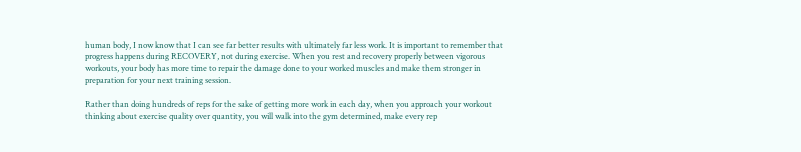human body, I now know that I can see far better results with ultimately far less work. It is important to remember that progress happens during RECOVERY, not during exercise. When you rest and recovery properly between vigorous workouts, your body has more time to repair the damage done to your worked muscles and make them stronger in preparation for your next training session.

Rather than doing hundreds of reps for the sake of getting more work in each day, when you approach your workout thinking about exercise quality over quantity, you will walk into the gym determined, make every rep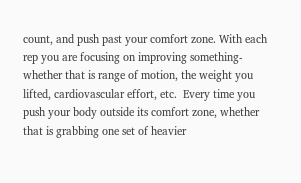count, and push past your comfort zone. With each rep you are focusing on improving something- whether that is range of motion, the weight you lifted, cardiovascular effort, etc.  Every time you push your body outside its comfort zone, whether that is grabbing one set of heavier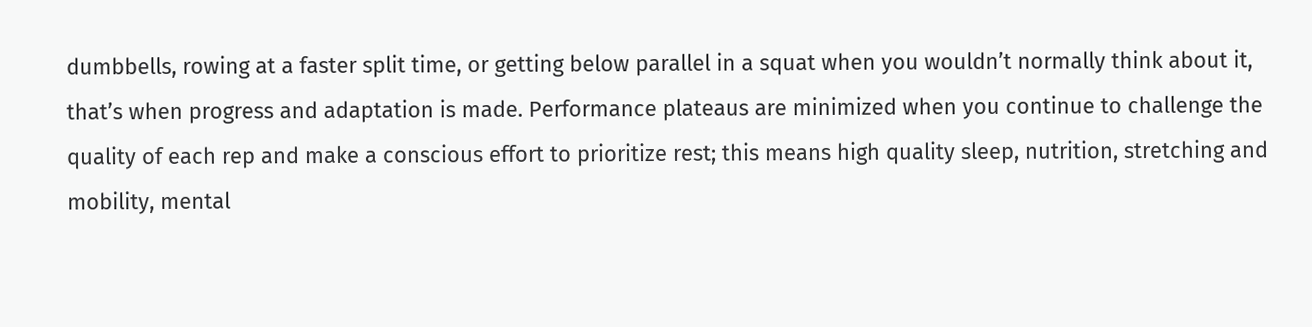dumbbells, rowing at a faster split time, or getting below parallel in a squat when you wouldn’t normally think about it, that’s when progress and adaptation is made. Performance plateaus are minimized when you continue to challenge the quality of each rep and make a conscious effort to prioritize rest; this means high quality sleep, nutrition, stretching and mobility, mental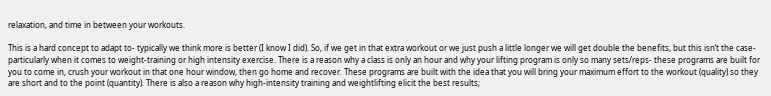relaxation, and time in between your workouts.

This is a hard concept to adapt to- typically we think more is better (I know I did). So, if we get in that extra workout or we just push a little longer we will get double the benefits, but this isn’t the case- particularly when it comes to weight-training or high intensity exercise. There is a reason why a class is only an hour and why your lifting program is only so many sets/reps- these programs are built for you to come in, crush your workout in that one hour window, then go home and recover. These programs are built with the idea that you will bring your maximum effort to the workout (quality) so they are short and to the point (quantity). There is also a reason why high-intensity training and weightlifting elicit the best results;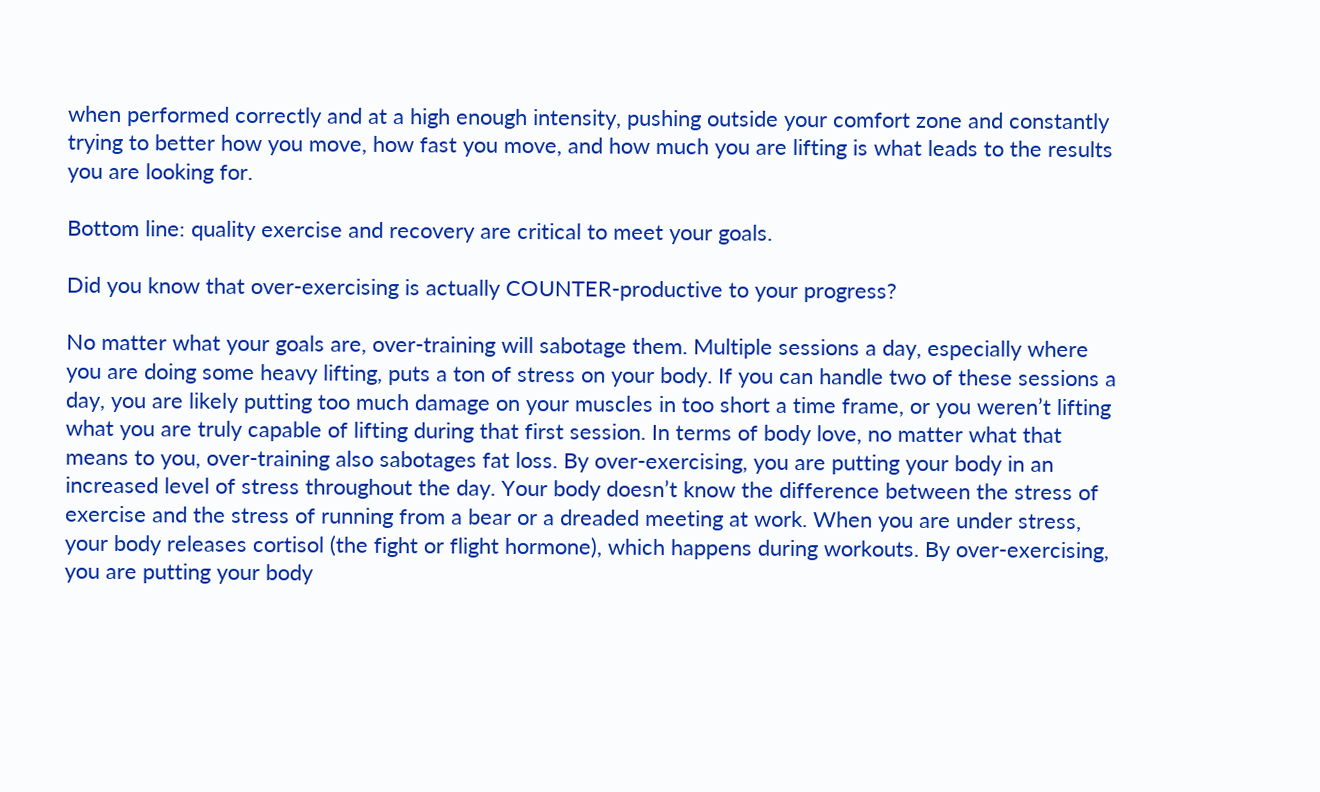when performed correctly and at a high enough intensity, pushing outside your comfort zone and constantly trying to better how you move, how fast you move, and how much you are lifting is what leads to the results you are looking for.

Bottom line: quality exercise and recovery are critical to meet your goals.

Did you know that over-exercising is actually COUNTER-productive to your progress?

No matter what your goals are, over-training will sabotage them. Multiple sessions a day, especially where you are doing some heavy lifting, puts a ton of stress on your body. If you can handle two of these sessions a day, you are likely putting too much damage on your muscles in too short a time frame, or you weren’t lifting what you are truly capable of lifting during that first session. In terms of body love, no matter what that means to you, over-training also sabotages fat loss. By over-exercising, you are putting your body in an increased level of stress throughout the day. Your body doesn’t know the difference between the stress of exercise and the stress of running from a bear or a dreaded meeting at work. When you are under stress, your body releases cortisol (the fight or flight hormone), which happens during workouts. By over-exercising, you are putting your body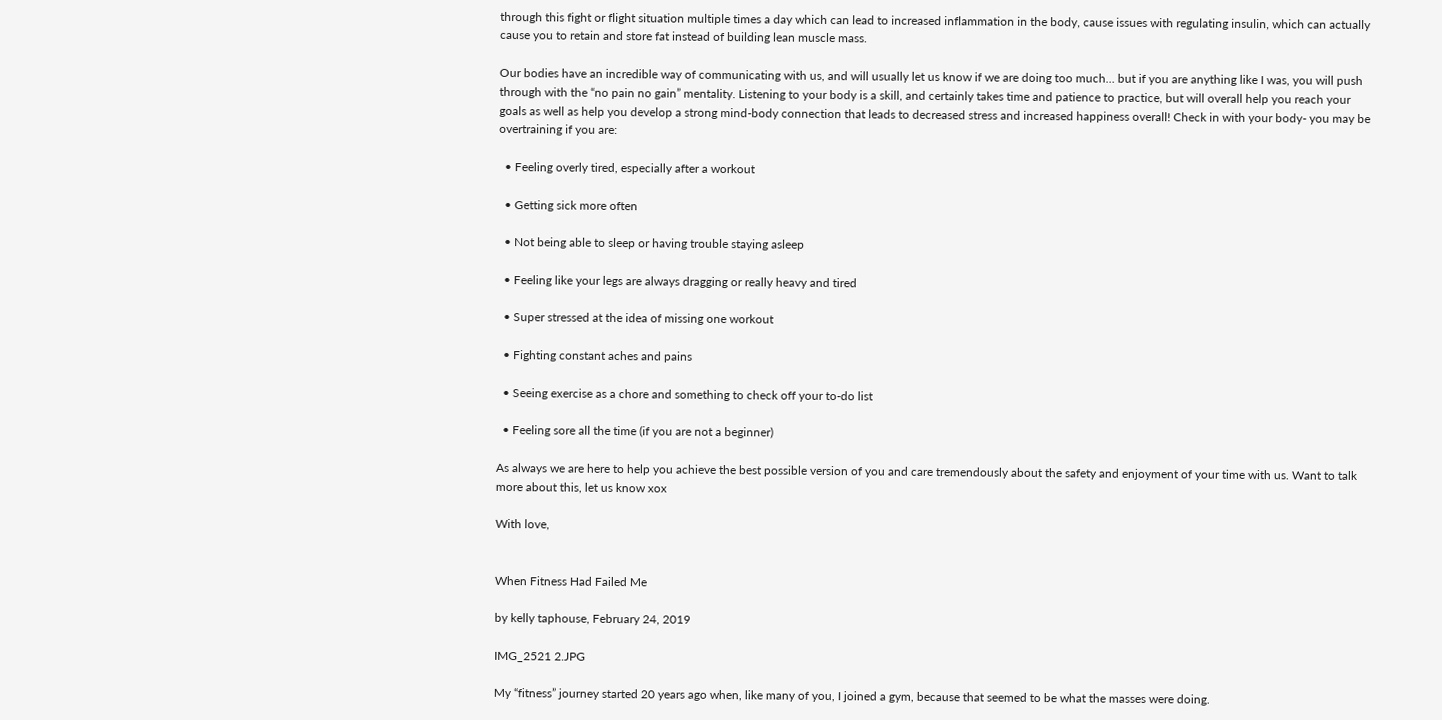through this fight or flight situation multiple times a day which can lead to increased inflammation in the body, cause issues with regulating insulin, which can actually cause you to retain and store fat instead of building lean muscle mass.

Our bodies have an incredible way of communicating with us, and will usually let us know if we are doing too much… but if you are anything like I was, you will push through with the “no pain no gain” mentality. Listening to your body is a skill, and certainly takes time and patience to practice, but will overall help you reach your goals as well as help you develop a strong mind-body connection that leads to decreased stress and increased happiness overall! Check in with your body- you may be overtraining if you are:

  • Feeling overly tired, especially after a workout

  • Getting sick more often

  • Not being able to sleep or having trouble staying asleep

  • Feeling like your legs are always dragging or really heavy and tired

  • Super stressed at the idea of missing one workout

  • Fighting constant aches and pains

  • Seeing exercise as a chore and something to check off your to-do list

  • Feeling sore all the time (if you are not a beginner)

As always we are here to help you achieve the best possible version of you and care tremendously about the safety and enjoyment of your time with us. Want to talk more about this, let us know xox

With love,


When Fitness Had Failed Me

by kelly taphouse, February 24, 2019

IMG_2521 2.JPG

My “fitness” journey started 20 years ago when, like many of you, I joined a gym, because that seemed to be what the masses were doing.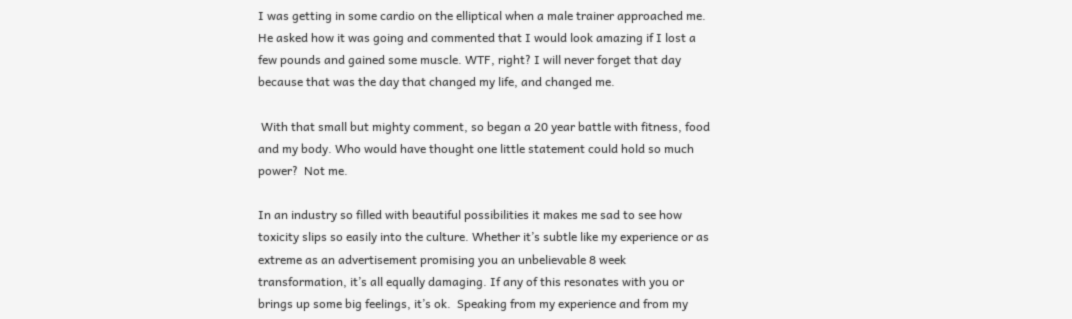I was getting in some cardio on the elliptical when a male trainer approached me. He asked how it was going and commented that I would look amazing if I lost a few pounds and gained some muscle. WTF, right? I will never forget that day because that was the day that changed my life, and changed me.

 With that small but mighty comment, so began a 20 year battle with fitness, food and my body. Who would have thought one little statement could hold so much power?  Not me.

In an industry so filled with beautiful possibilities it makes me sad to see how toxicity slips so easily into the culture. Whether it’s subtle like my experience or as extreme as an advertisement promising you an unbelievable 8 week transformation, it’s all equally damaging. If any of this resonates with you or brings up some big feelings, it’s ok.  Speaking from my experience and from my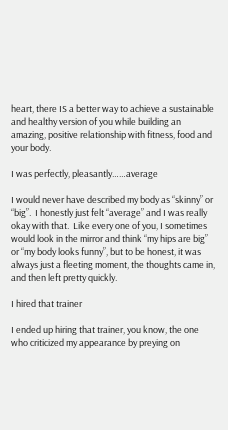heart, there IS a better way to achieve a sustainable and healthy version of you while building an amazing, positive relationship with fitness, food and your body.

I was perfectly, pleasantly……average

I would never have described my body as “skinny” or “big”.  I honestly just felt “average” and I was really okay with that.  Like every one of you, I sometimes would look in the mirror and think “my hips are big” or “my body looks funny”, but to be honest, it was always just a fleeting moment, the thoughts came in, and then left pretty quickly.

I hired that trainer

I ended up hiring that trainer, you know, the one who criticized my appearance by preying on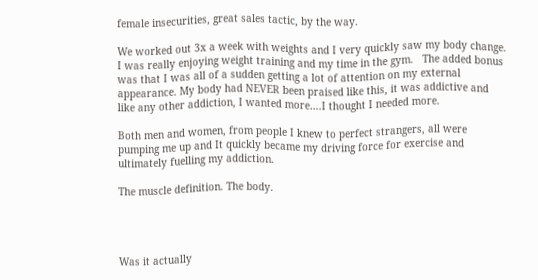female insecurities, great sales tactic, by the way.

We worked out 3x a week with weights and I very quickly saw my body change. I was really enjoying weight training and my time in the gym.   The added bonus was that I was all of a sudden getting a lot of attention on my external appearance. My body had NEVER been praised like this, it was addictive and like any other addiction, I wanted more….I thought I needed more.

Both men and women, from people I knew to perfect strangers, all were pumping me up and It quickly became my driving force for exercise and ultimately fuelling my addiction.

The muscle definition. The body.




Was it actually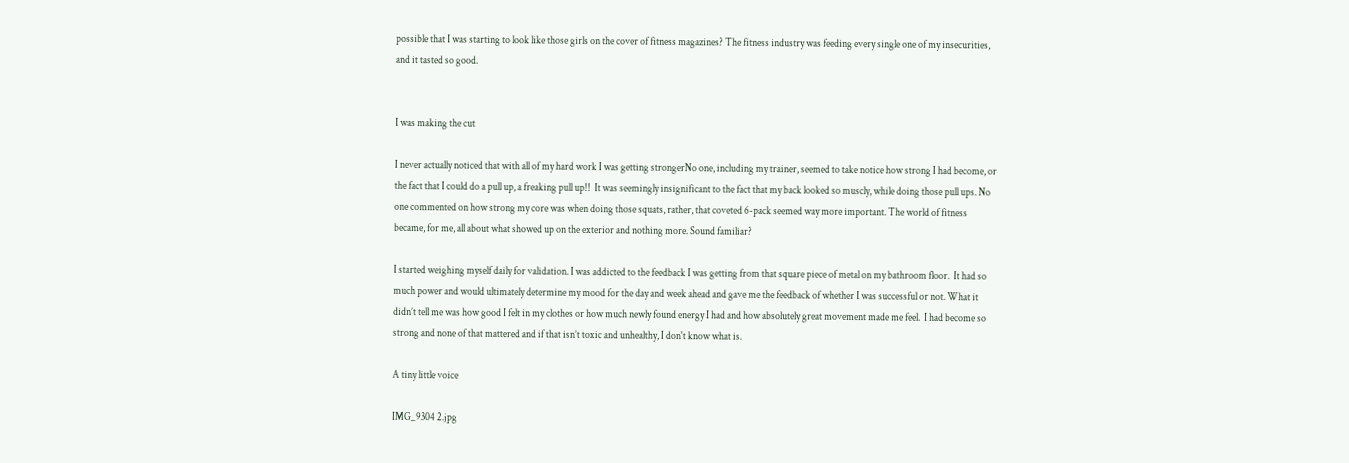possible that I was starting to look like those girls on the cover of fitness magazines? The fitness industry was feeding every single one of my insecurities, and it tasted so good.


I was making the cut

I never actually noticed that with all of my hard work I was getting strongerNo one, including my trainer, seemed to take notice how strong I had become, or the fact that I could do a pull up, a freaking pull up!!  It was seemingly insignificant to the fact that my back looked so muscly, while doing those pull ups. No one commented on how strong my core was when doing those squats, rather, that coveted 6-pack seemed way more important. The world of fitness became, for me, all about what showed up on the exterior and nothing more. Sound familiar?

I started weighing myself daily for validation. I was addicted to the feedback I was getting from that square piece of metal on my bathroom floor.  It had so much power and would ultimately determine my mood for the day and week ahead and gave me the feedback of whether I was successful or not. What it didn’t tell me was how good I felt in my clothes or how much newly found energy I had and how absolutely great movement made me feel.  I had become so strong and none of that mattered and if that isn’t toxic and unhealthy, I don't know what is.

A tiny little voice

IMG_9304 2.jpg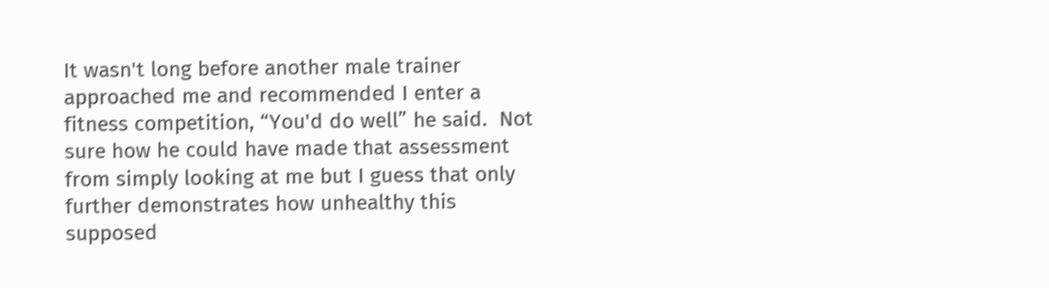It wasn't long before another male trainer approached me and recommended I enter a fitness competition, “You'd do well” he said.  Not sure how he could have made that assessment from simply looking at me but I guess that only further demonstrates how unhealthy this supposed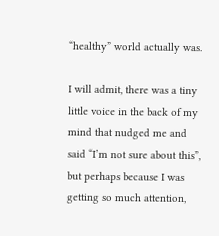“healthy” world actually was.

I will admit, there was a tiny little voice in the back of my mind that nudged me and said “I’m not sure about this”, but perhaps because I was getting so much attention,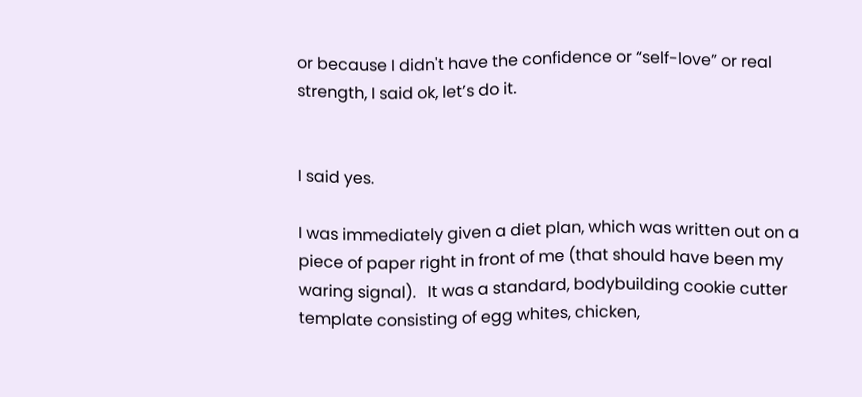or because I didn't have the confidence or “self-love” or real strength, I said ok, let’s do it.


I said yes.

I was immediately given a diet plan, which was written out on a piece of paper right in front of me (that should have been my waring signal).   It was a standard, bodybuilding cookie cutter template consisting of egg whites, chicken,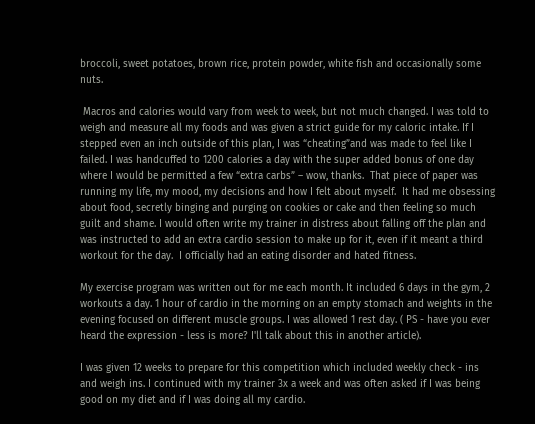broccoli, sweet potatoes, brown rice, protein powder, white fish and occasionally some nuts.

 Macros and calories would vary from week to week, but not much changed. I was told to weigh and measure all my foods and was given a strict guide for my caloric intake. If I stepped even an inch outside of this plan, I was “cheating”and was made to feel like I failed. I was handcuffed to 1200 calories a day with the super added bonus of one day where I would be permitted a few “extra carbs” – wow, thanks.  That piece of paper was running my life, my mood, my decisions and how I felt about myself.  It had me obsessing about food, secretly binging and purging on cookies or cake and then feeling so much guilt and shame. I would often write my trainer in distress about falling off the plan and was instructed to add an extra cardio session to make up for it, even if it meant a third workout for the day.  I officially had an eating disorder and hated fitness.

My exercise program was written out for me each month. It included 6 days in the gym, 2 workouts a day. 1 hour of cardio in the morning on an empty stomach and weights in the evening focused on different muscle groups. I was allowed 1 rest day. ( PS - have you ever heard the expression - less is more? I'll talk about this in another article).

I was given 12 weeks to prepare for this competition which included weekly check - ins and weigh ins. I continued with my trainer 3x a week and was often asked if I was being good on my diet and if I was doing all my cardio.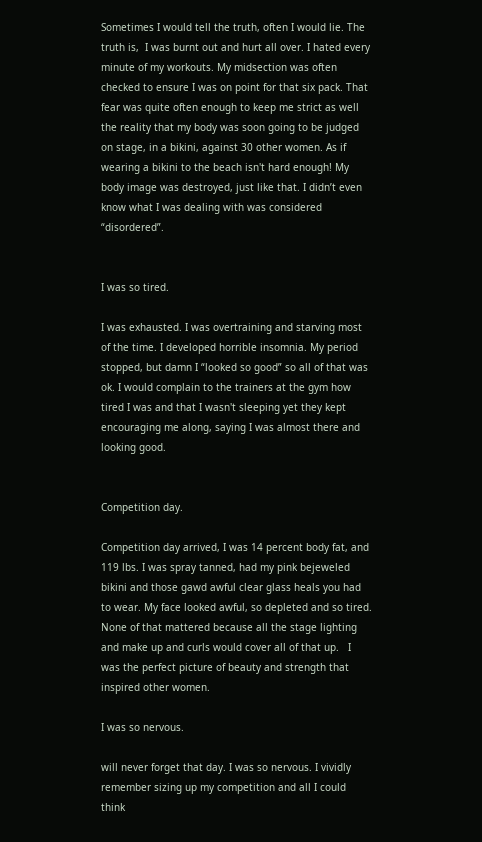Sometimes I would tell the truth, often I would lie. The truth is,  I was burnt out and hurt all over. I hated every minute of my workouts. My midsection was often checked to ensure I was on point for that six pack. That fear was quite often enough to keep me strict as well the reality that my body was soon going to be judged on stage, in a bikini, against 30 other women. As if wearing a bikini to the beach isn't hard enough! My body image was destroyed, just like that. I didn’t even know what I was dealing with was considered “disordered”.


I was so tired.

I was exhausted. I was overtraining and starving most of the time. I developed horrible insomnia. My period stopped, but damn I “looked so good” so all of that was ok. I would complain to the trainers at the gym how tired I was and that I wasn't sleeping yet they kept encouraging me along, saying I was almost there and looking good.


Competition day.

Competition day arrived, I was 14 percent body fat, and 119 lbs. I was spray tanned, had my pink bejeweled bikini and those gawd awful clear glass heals you had to wear. My face looked awful, so depleted and so tired. None of that mattered because all the stage lighting and make up and curls would cover all of that up.   I was the perfect picture of beauty and strength that inspired other women.

I was so nervous.

will never forget that day. I was so nervous. I vividly remember sizing up my competition and all I could think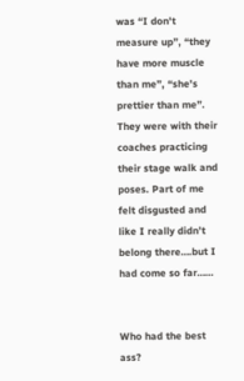was “I don't measure up”, “they have more muscle than me”, “she's prettier than me”.  They were with their coaches practicing their stage walk and poses. Part of me felt disgusted and like I really didn’t belong there….but I had come so far……


Who had the best ass?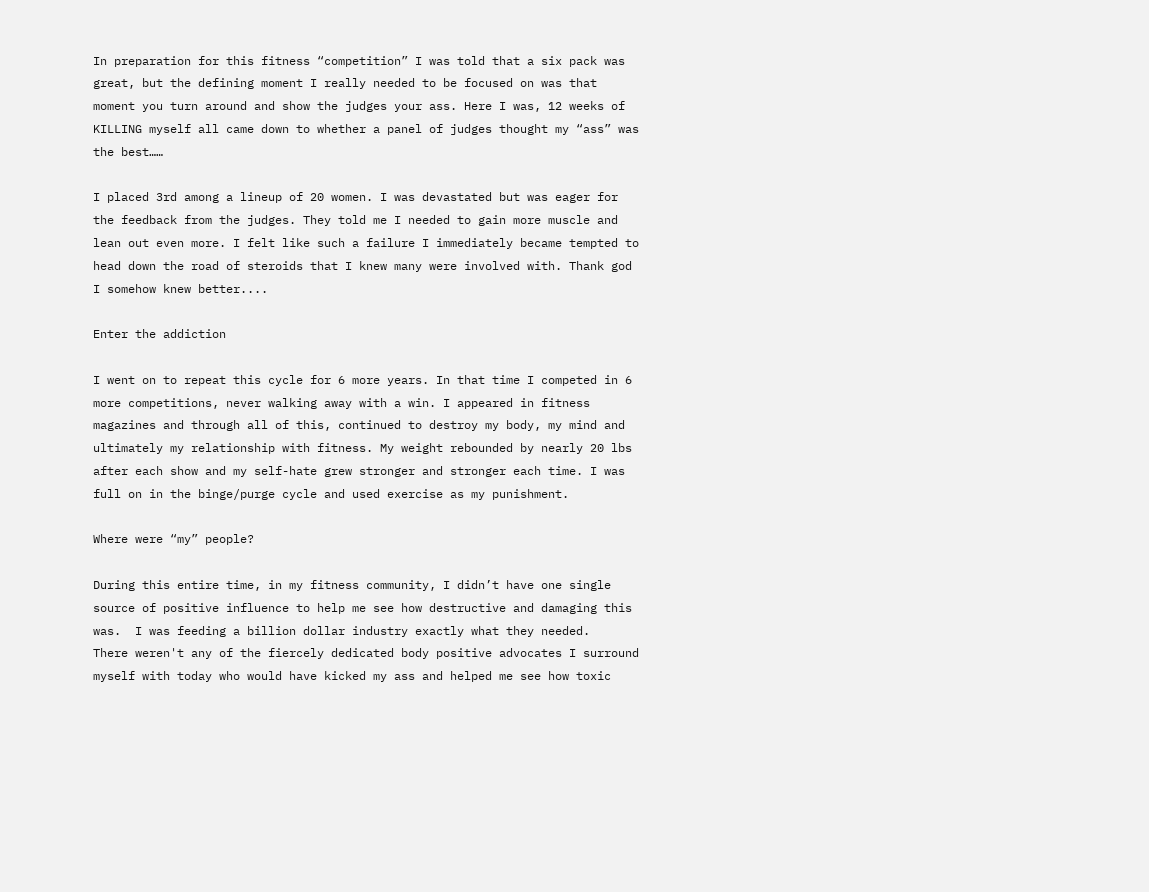In preparation for this fitness “competition” I was told that a six pack was great, but the defining moment I really needed to be focused on was that moment you turn around and show the judges your ass. Here I was, 12 weeks of KILLING myself all came down to whether a panel of judges thought my “ass” was the best……

I placed 3rd among a lineup of 20 women. I was devastated but was eager for the feedback from the judges. They told me I needed to gain more muscle and lean out even more. I felt like such a failure I immediately became tempted to head down the road of steroids that I knew many were involved with. Thank god I somehow knew better....

Enter the addiction

I went on to repeat this cycle for 6 more years. In that time I competed in 6 more competitions, never walking away with a win. I appeared in fitness magazines and through all of this, continued to destroy my body, my mind and ultimately my relationship with fitness. My weight rebounded by nearly 20 lbs after each show and my self-hate grew stronger and stronger each time. I was full on in the binge/purge cycle and used exercise as my punishment.

Where were “my” people?

During this entire time, in my fitness community, I didn’t have one single source of positive influence to help me see how destructive and damaging this was.  I was feeding a billion dollar industry exactly what they needed.   There weren't any of the fiercely dedicated body positive advocates I surround myself with today who would have kicked my ass and helped me see how toxic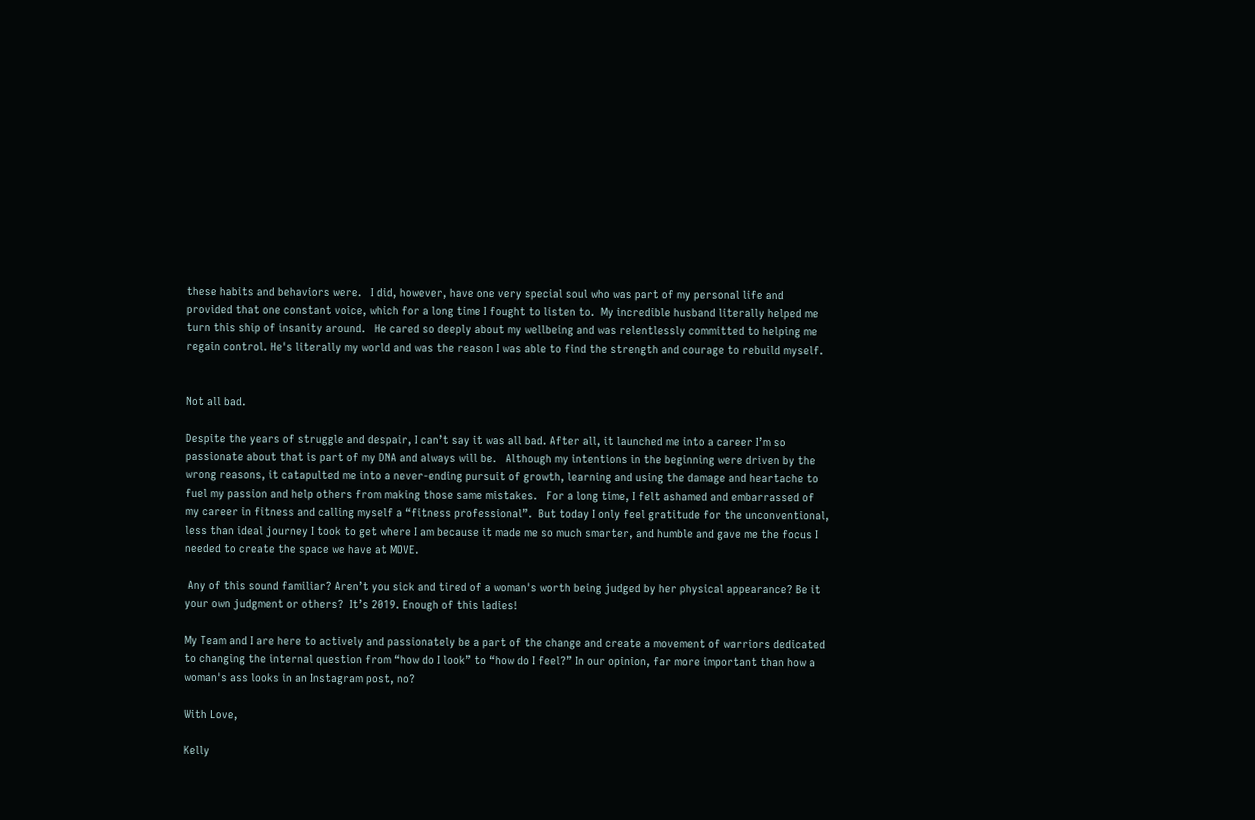these habits and behaviors were.   I did, however, have one very special soul who was part of my personal life and provided that one constant voice, which for a long time I fought to listen to.  My incredible husband literally helped me turn this ship of insanity around.   He cared so deeply about my wellbeing and was relentlessly committed to helping me regain control. He's literally my world and was the reason I was able to find the strength and courage to rebuild myself.


Not all bad.

Despite the years of struggle and despair, I can’t say it was all bad. After all, it launched me into a career I’m so passionate about that is part of my DNA and always will be.   Although my intentions in the beginning were driven by the wrong reasons, it catapulted me into a never-ending pursuit of growth, learning and using the damage and heartache to fuel my passion and help others from making those same mistakes.   For a long time, I felt ashamed and embarrassed of my career in fitness and calling myself a “fitness professional”.  But today I only feel gratitude for the unconventional, less than ideal journey I took to get where I am because it made me so much smarter, and humble and gave me the focus I needed to create the space we have at MOVE.

 Any of this sound familiar? Aren’t you sick and tired of a woman's worth being judged by her physical appearance? Be it your own judgment or others?  It’s 2019. Enough of this ladies!

My Team and I are here to actively and passionately be a part of the change and create a movement of warriors dedicated to changing the internal question from “how do I look” to “how do I feel?” In our opinion, far more important than how a woman's ass looks in an Instagram post, no?

With Love,

Kelly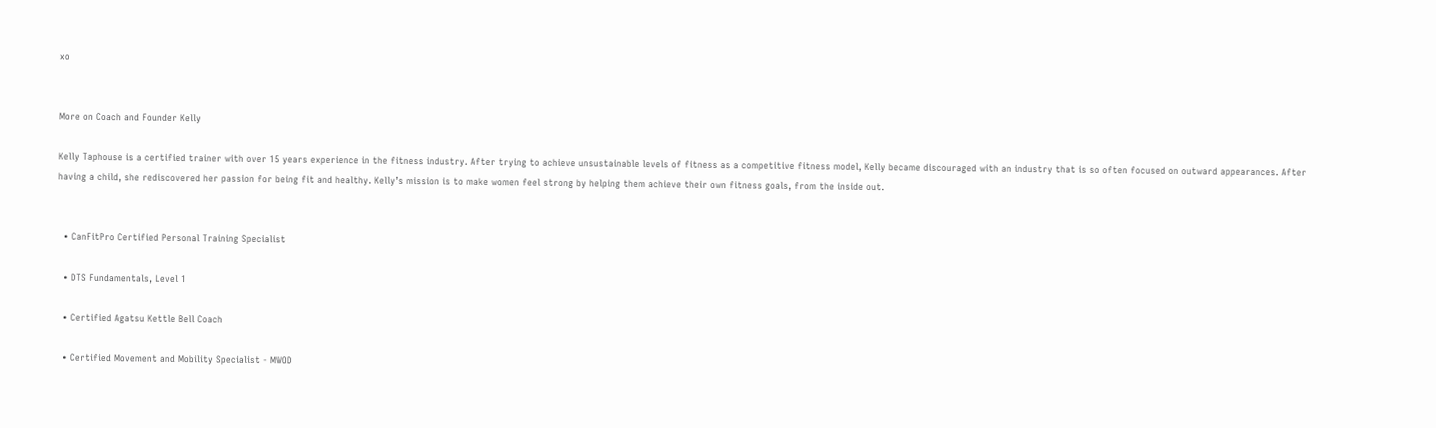xo


More on Coach and Founder Kelly

Kelly Taphouse is a certified trainer with over 15 years experience in the fitness industry. After trying to achieve unsustainable levels of fitness as a competitive fitness model, Kelly became discouraged with an industry that is so often focused on outward appearances. After having a child, she rediscovered her passion for being fit and healthy. Kelly’s mission is to make women feel strong by helping them achieve their own fitness goals, from the inside out.


  • CanFitPro Certified Personal Training Specialist

  • DTS Fundamentals, Level 1

  • Certified Agatsu Kettle Bell Coach

  • Certified Movement and Mobility Specialist - MWOD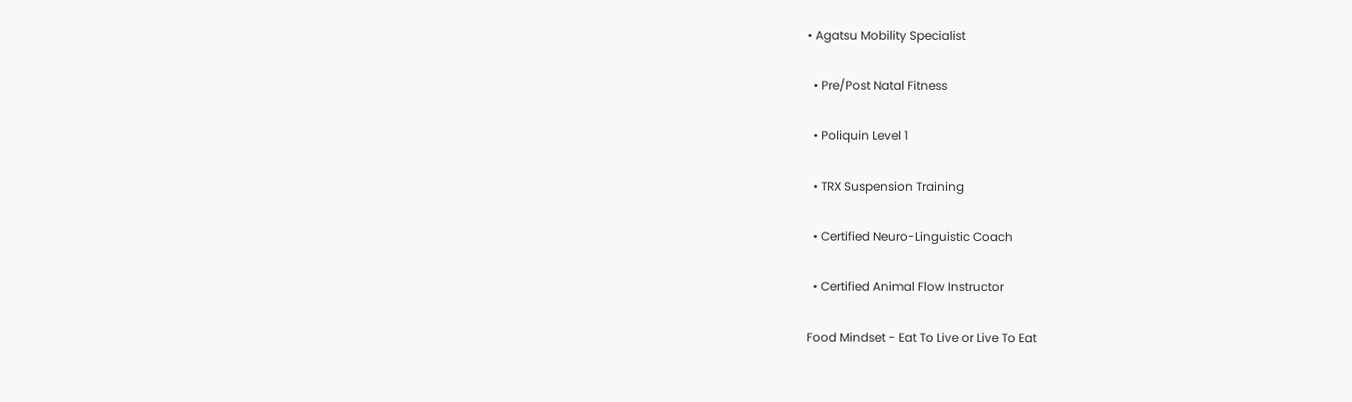• Agatsu Mobility Specialist

  • Pre/Post Natal Fitness

  • Poliquin Level 1

  • TRX Suspension Training

  • Certified Neuro-Linguistic Coach

  • Certified Animal Flow Instructor

Food Mindset - Eat To Live or Live To Eat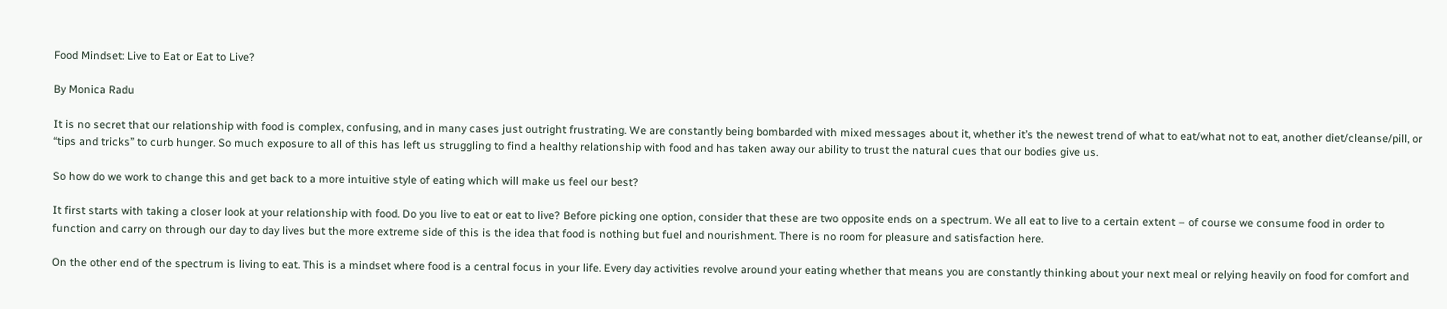Food Mindset: Live to Eat or Eat to Live?

By Monica Radu

It is no secret that our relationship with food is complex, confusing, and in many cases just outright frustrating. We are constantly being bombarded with mixed messages about it, whether it’s the newest trend of what to eat/what not to eat, another diet/cleanse/pill, or “tips and tricks” to curb hunger. So much exposure to all of this has left us struggling to find a healthy relationship with food and has taken away our ability to trust the natural cues that our bodies give us.

So how do we work to change this and get back to a more intuitive style of eating which will make us feel our best?

It first starts with taking a closer look at your relationship with food. Do you live to eat or eat to live? Before picking one option, consider that these are two opposite ends on a spectrum. We all eat to live to a certain extent – of course we consume food in order to function and carry on through our day to day lives but the more extreme side of this is the idea that food is nothing but fuel and nourishment. There is no room for pleasure and satisfaction here.

On the other end of the spectrum is living to eat. This is a mindset where food is a central focus in your life. Every day activities revolve around your eating whether that means you are constantly thinking about your next meal or relying heavily on food for comfort and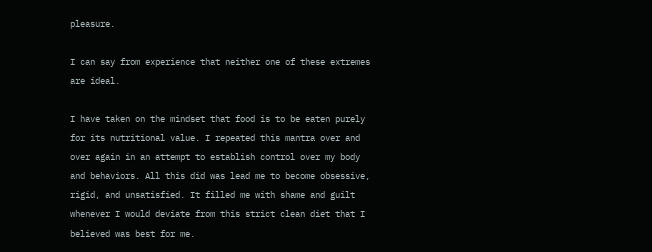pleasure.

I can say from experience that neither one of these extremes are ideal.

I have taken on the mindset that food is to be eaten purely for its nutritional value. I repeated this mantra over and over again in an attempt to establish control over my body and behaviors. All this did was lead me to become obsessive, rigid, and unsatisfied. It filled me with shame and guilt whenever I would deviate from this strict clean diet that I believed was best for me.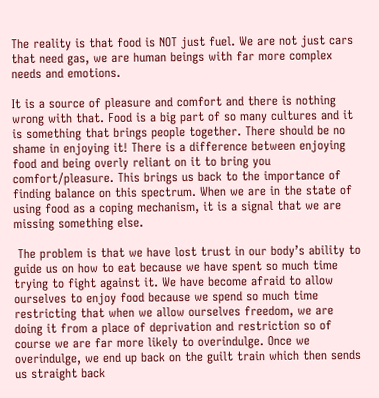The reality is that food is NOT just fuel. We are not just cars that need gas, we are human beings with far more complex needs and emotions.

It is a source of pleasure and comfort and there is nothing wrong with that. Food is a big part of so many cultures and it is something that brings people together. There should be no shame in enjoying it! There is a difference between enjoying food and being overly reliant on it to bring you comfort/pleasure. This brings us back to the importance of finding balance on this spectrum. When we are in the state of using food as a coping mechanism, it is a signal that we are missing something else.

 The problem is that we have lost trust in our body’s ability to guide us on how to eat because we have spent so much time trying to fight against it. We have become afraid to allow ourselves to enjoy food because we spend so much time restricting that when we allow ourselves freedom, we are doing it from a place of deprivation and restriction so of course we are far more likely to overindulge. Once we overindulge, we end up back on the guilt train which then sends us straight back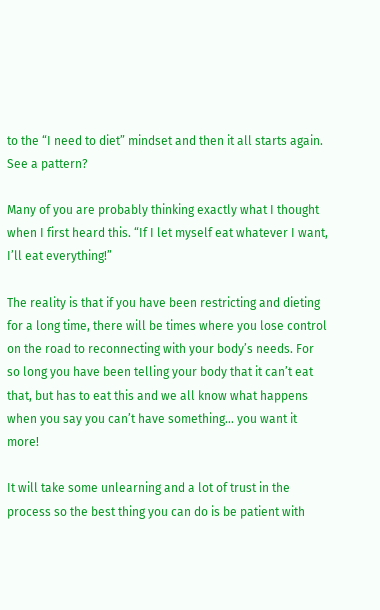to the “I need to diet” mindset and then it all starts again. See a pattern?

Many of you are probably thinking exactly what I thought when I first heard this. “If I let myself eat whatever I want, I’ll eat everything!”

The reality is that if you have been restricting and dieting for a long time, there will be times where you lose control on the road to reconnecting with your body’s needs. For so long you have been telling your body that it can’t eat that, but has to eat this and we all know what happens when you say you can’t have something… you want it more!

It will take some unlearning and a lot of trust in the process so the best thing you can do is be patient with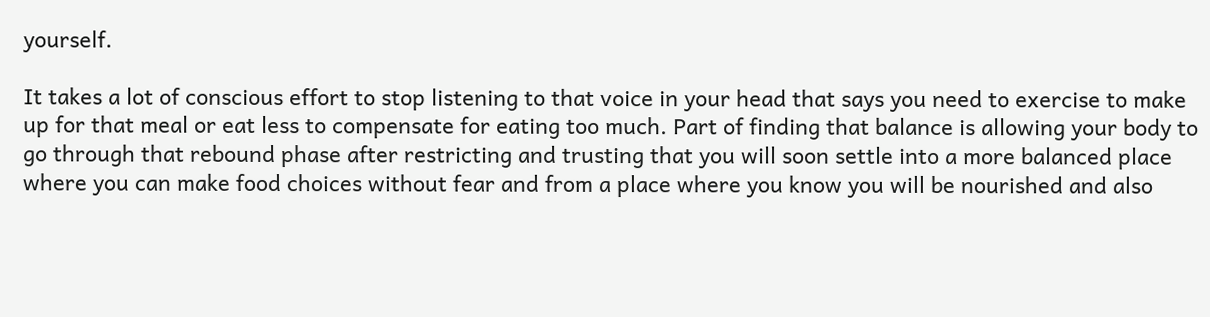yourself.

It takes a lot of conscious effort to stop listening to that voice in your head that says you need to exercise to make up for that meal or eat less to compensate for eating too much. Part of finding that balance is allowing your body to go through that rebound phase after restricting and trusting that you will soon settle into a more balanced place where you can make food choices without fear and from a place where you know you will be nourished and also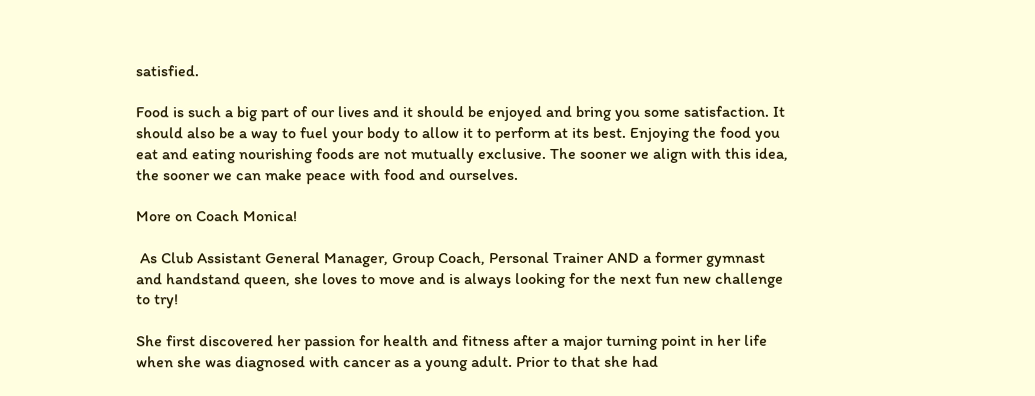satisfied.

Food is such a big part of our lives and it should be enjoyed and bring you some satisfaction. It should also be a way to fuel your body to allow it to perform at its best. Enjoying the food you eat and eating nourishing foods are not mutually exclusive. The sooner we align with this idea, the sooner we can make peace with food and ourselves.

More on Coach Monica!

 As Club Assistant General Manager, Group Coach, Personal Trainer AND a former gymnast and handstand queen, she loves to move and is always looking for the next fun new challenge to try!

She first discovered her passion for health and fitness after a major turning point in her life when she was diagnosed with cancer as a young adult. Prior to that she had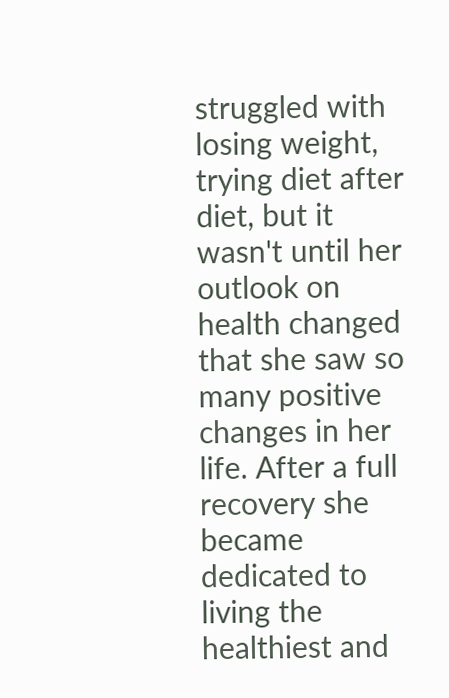struggled with losing weight, trying diet after diet, but it wasn't until her outlook on health changed that she saw so many positive changes in her life. After a full recovery she became dedicated to living the healthiest and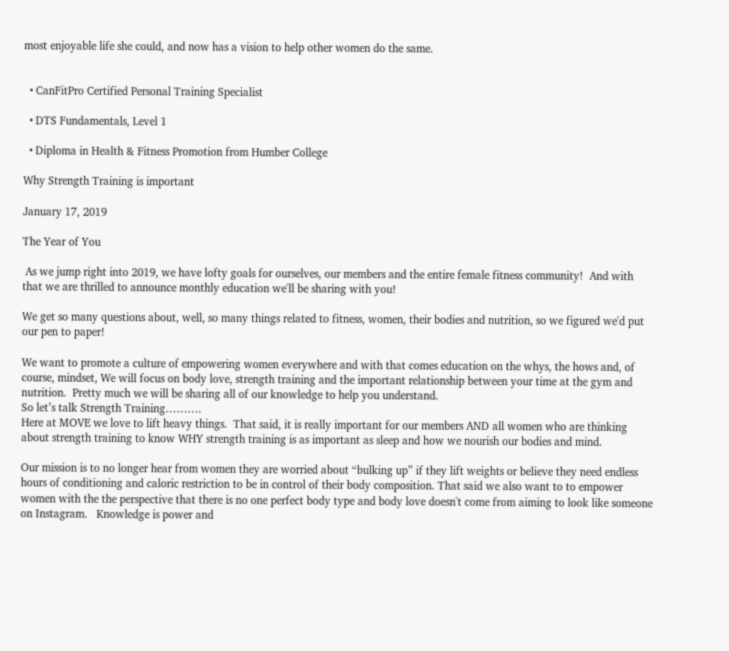most enjoyable life she could, and now has a vision to help other women do the same.


  • CanFitPro Certified Personal Training Specialist

  • DTS Fundamentals, Level 1

  • Diploma in Health & Fitness Promotion from Humber College

Why Strength Training is important

January 17, 2019

The Year of You

 As we jump right into 2019, we have lofty goals for ourselves, our members and the entire female fitness community!  And with that we are thrilled to announce monthly education we'll be sharing with you!

We get so many questions about, well, so many things related to fitness, women, their bodies and nutrition, so we figured we'd put our pen to paper!

We want to promote a culture of empowering women everywhere and with that comes education on the whys, the hows and, of course, mindset, We will focus on body love, strength training and the important relationship between your time at the gym and nutrition.  Pretty much we will be sharing all of our knowledge to help you understand.
So let’s talk Strength Training……….
Here at MOVE we love to lift heavy things.  That said, it is really important for our members AND all women who are thinking about strength training to know WHY strength training is as important as sleep and how we nourish our bodies and mind.

Our mission is to no longer hear from women they are worried about “bulking up” if they lift weights or believe they need endless hours of conditioning and caloric restriction to be in control of their body composition. That said we also want to to empower women with the the perspective that there is no one perfect body type and body love doesn't come from aiming to look like someone on Instagram.   Knowledge is power and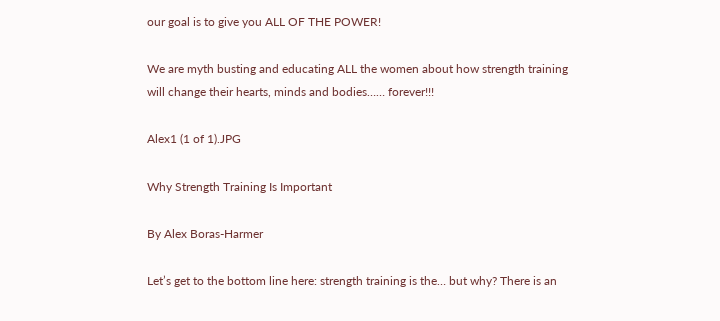our goal is to give you ALL OF THE POWER!

We are myth busting and educating ALL the women about how strength training will change their hearts, minds and bodies…… forever!!!

Alex1 (1 of 1).JPG

Why Strength Training Is Important

By Alex Boras-Harmer

Let’s get to the bottom line here: strength training is the… but why? There is an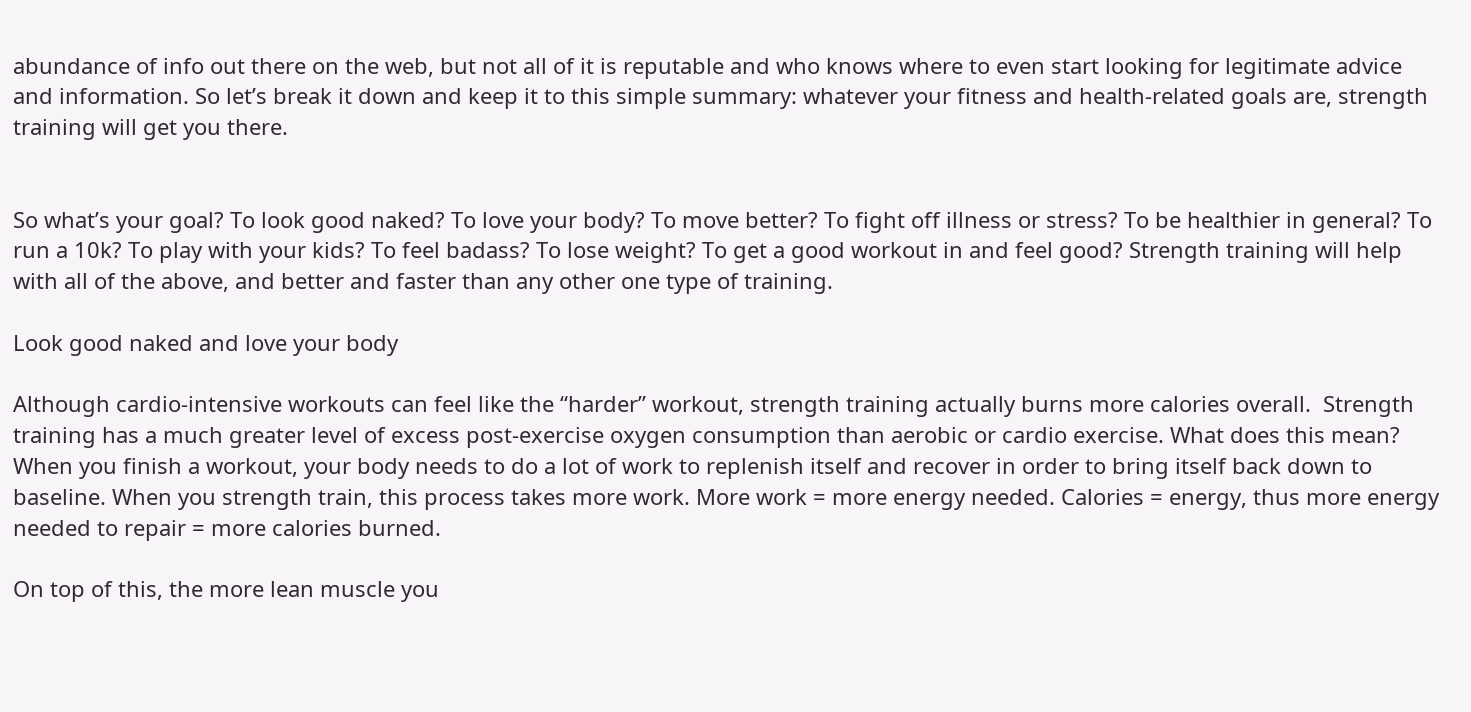abundance of info out there on the web, but not all of it is reputable and who knows where to even start looking for legitimate advice and information. So let’s break it down and keep it to this simple summary: whatever your fitness and health-related goals are, strength training will get you there.


So what’s your goal? To look good naked? To love your body? To move better? To fight off illness or stress? To be healthier in general? To run a 10k? To play with your kids? To feel badass? To lose weight? To get a good workout in and feel good? Strength training will help with all of the above, and better and faster than any other one type of training.

Look good naked and love your body

Although cardio-intensive workouts can feel like the “harder” workout, strength training actually burns more calories overall.  Strength training has a much greater level of excess post-exercise oxygen consumption than aerobic or cardio exercise. What does this mean? When you finish a workout, your body needs to do a lot of work to replenish itself and recover in order to bring itself back down to baseline. When you strength train, this process takes more work. More work = more energy needed. Calories = energy, thus more energy needed to repair = more calories burned.

On top of this, the more lean muscle you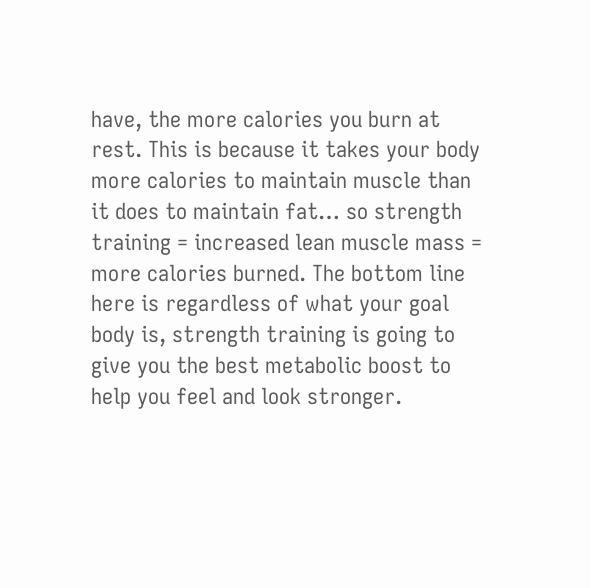have, the more calories you burn at rest. This is because it takes your body more calories to maintain muscle than it does to maintain fat… so strength training = increased lean muscle mass = more calories burned. The bottom line here is regardless of what your goal body is, strength training is going to give you the best metabolic boost to help you feel and look stronger.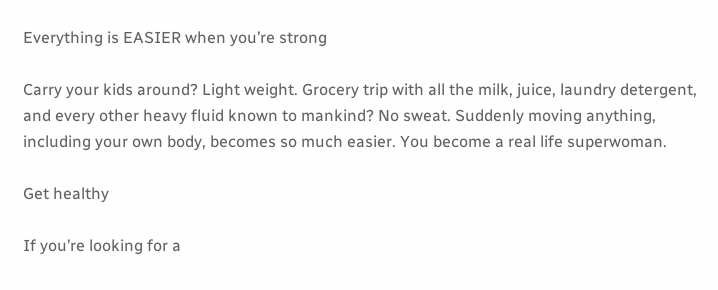Everything is EASIER when you’re strong

Carry your kids around? Light weight. Grocery trip with all the milk, juice, laundry detergent, and every other heavy fluid known to mankind? No sweat. Suddenly moving anything, including your own body, becomes so much easier. You become a real life superwoman.

Get healthy

If you’re looking for a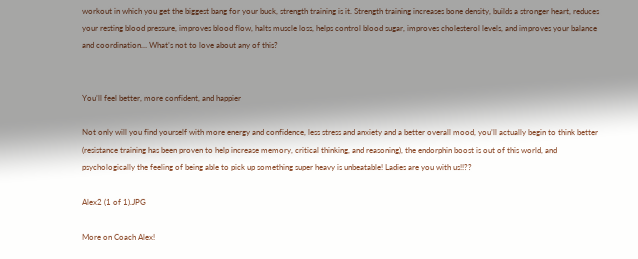workout in which you get the biggest bang for your buck, strength training is it. Strength training increases bone density, builds a stronger heart, reduces your resting blood pressure, improves blood flow, halts muscle loss, helps control blood sugar, improves cholesterol levels, and improves your balance and coordination… What’s not to love about any of this?


You’ll feel better, more confident, and happier

Not only will you find yourself with more energy and confidence, less stress and anxiety and a better overall mood, you’ll actually begin to think better (resistance training has been proven to help increase memory, critical thinking, and reasoning), the endorphin boost is out of this world, and psychologically the feeling of being able to pick up something super heavy is unbeatable! Ladies are you with us!!??

Alex2 (1 of 1).JPG

More on Coach Alex!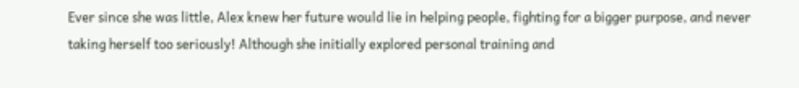Ever since she was little, Alex knew her future would lie in helping people, fighting for a bigger purpose, and never taking herself too seriously! Although she initially explored personal training and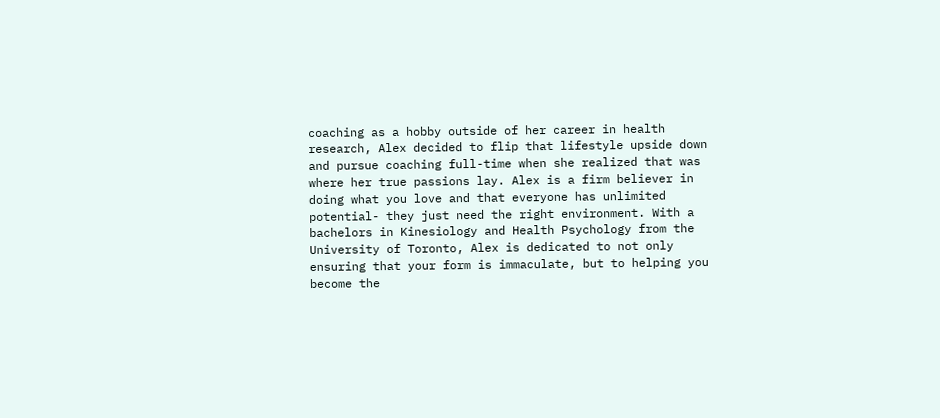coaching as a hobby outside of her career in health research, Alex decided to flip that lifestyle upside down and pursue coaching full-time when she realized that was where her true passions lay. Alex is a firm believer in doing what you love and that everyone has unlimited potential- they just need the right environment. With a bachelors in Kinesiology and Health Psychology from the University of Toronto, Alex is dedicated to not only ensuring that your form is immaculate, but to helping you become the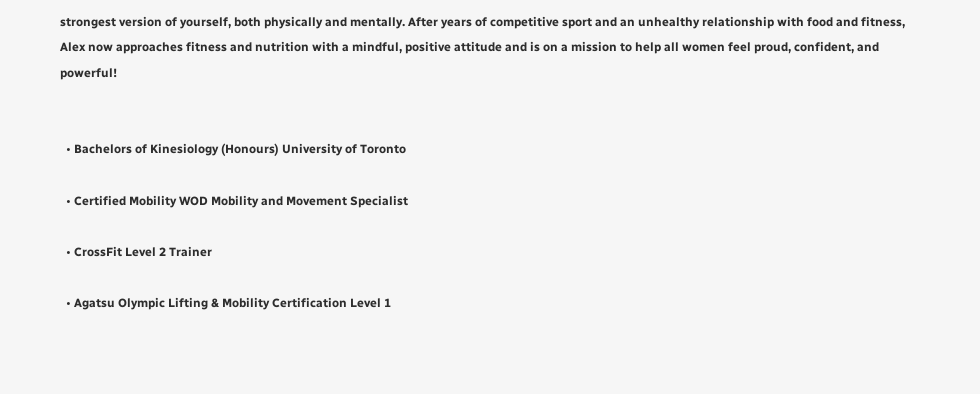strongest version of yourself, both physically and mentally. After years of competitive sport and an unhealthy relationship with food and fitness, Alex now approaches fitness and nutrition with a mindful, positive attitude and is on a mission to help all women feel proud, confident, and powerful!


  • Bachelors of Kinesiology (Honours) University of Toronto

  • Certified Mobility WOD Mobility and Movement Specialist

  • CrossFit Level 2 Trainer

  • Agatsu Olympic Lifting & Mobility Certification Level 1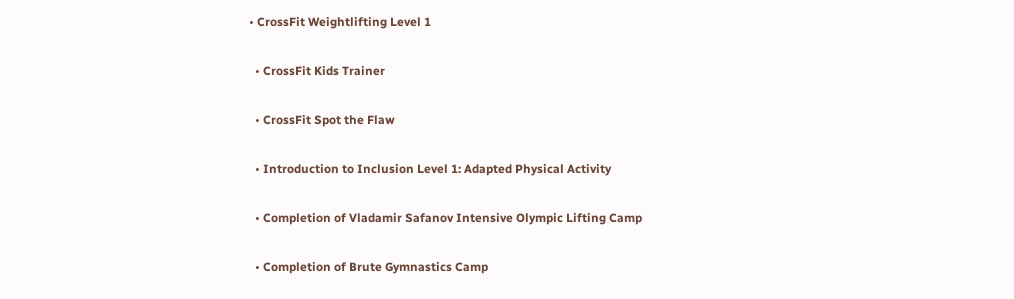• CrossFit Weightlifting Level 1

  • CrossFit Kids Trainer

  • CrossFit Spot the Flaw

  • Introduction to Inclusion Level 1: Adapted Physical Activity

  • Completion of Vladamir Safanov Intensive Olympic Lifting Camp

  • Completion of Brute Gymnastics Camp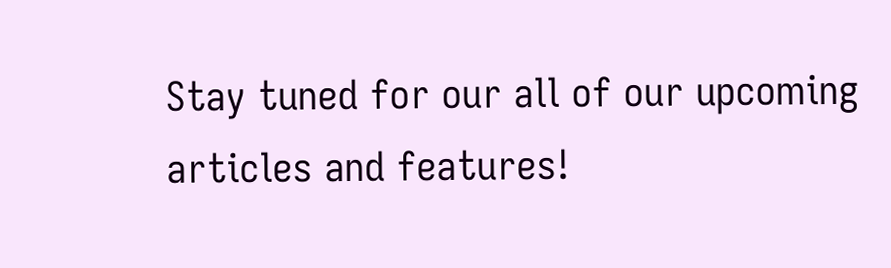Stay tuned for our all of our upcoming articles and features!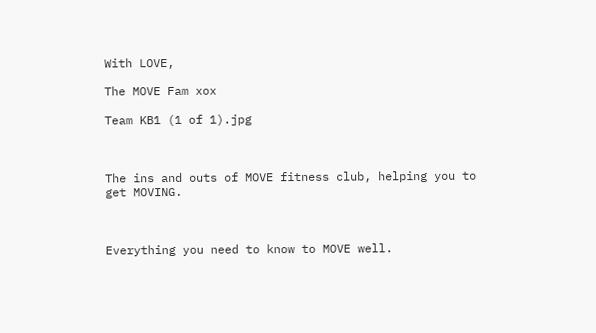With LOVE,

The MOVE Fam xox

Team KB1 (1 of 1).jpg



The ins and outs of MOVE fitness club, helping you to get MOVING.



Everything you need to know to MOVE well.